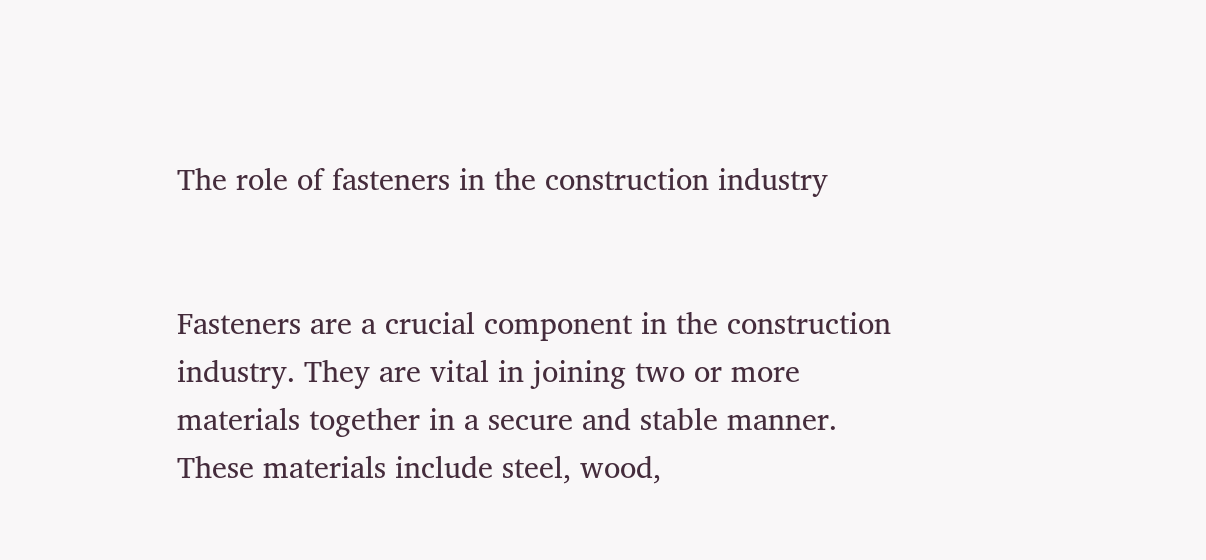The role of fasteners in the construction industry


Fasteners are a crucial component in the construction industry. They are vital in joining two or more materials together in a secure and stable manner. These materials include steel, wood,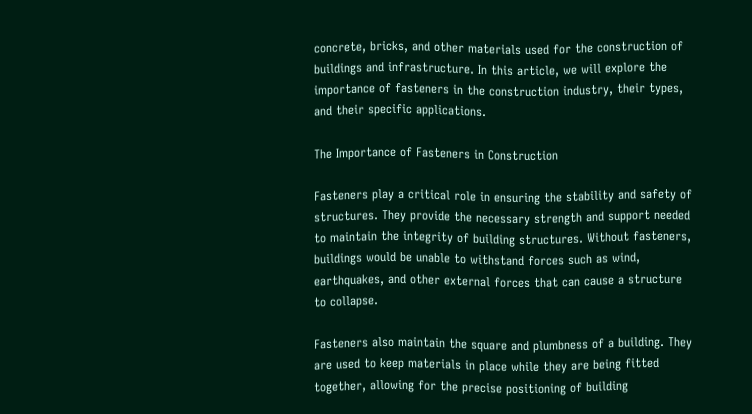concrete, bricks, and other materials used for the construction of buildings and infrastructure. In this article, we will explore the importance of fasteners in the construction industry, their types, and their specific applications.

The Importance of Fasteners in Construction

Fasteners play a critical role in ensuring the stability and safety of structures. They provide the necessary strength and support needed to maintain the integrity of building structures. Without fasteners, buildings would be unable to withstand forces such as wind, earthquakes, and other external forces that can cause a structure to collapse.

Fasteners also maintain the square and plumbness of a building. They are used to keep materials in place while they are being fitted together, allowing for the precise positioning of building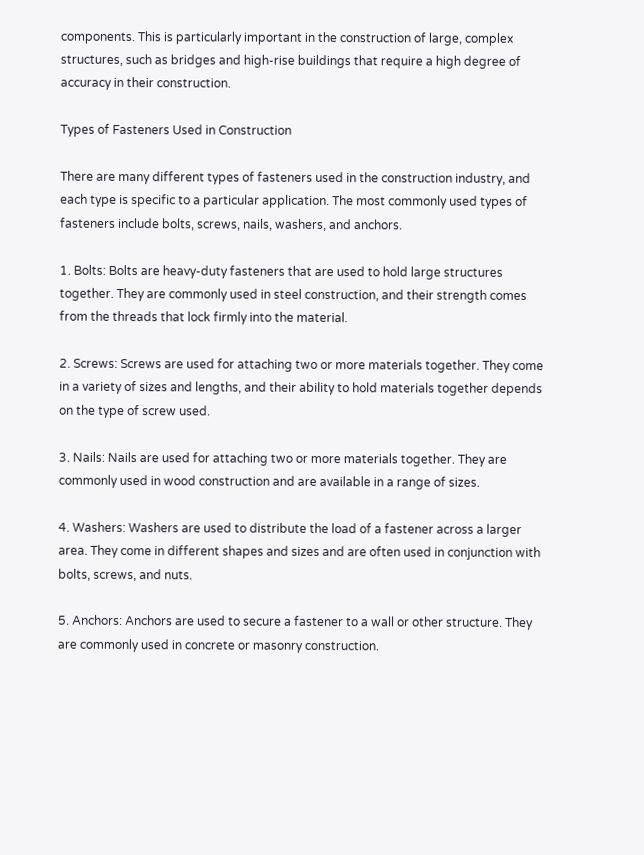components. This is particularly important in the construction of large, complex structures, such as bridges and high-rise buildings that require a high degree of accuracy in their construction.

Types of Fasteners Used in Construction

There are many different types of fasteners used in the construction industry, and each type is specific to a particular application. The most commonly used types of fasteners include bolts, screws, nails, washers, and anchors.

1. Bolts: Bolts are heavy-duty fasteners that are used to hold large structures together. They are commonly used in steel construction, and their strength comes from the threads that lock firmly into the material.

2. Screws: Screws are used for attaching two or more materials together. They come in a variety of sizes and lengths, and their ability to hold materials together depends on the type of screw used.

3. Nails: Nails are used for attaching two or more materials together. They are commonly used in wood construction and are available in a range of sizes.

4. Washers: Washers are used to distribute the load of a fastener across a larger area. They come in different shapes and sizes and are often used in conjunction with bolts, screws, and nuts.

5. Anchors: Anchors are used to secure a fastener to a wall or other structure. They are commonly used in concrete or masonry construction.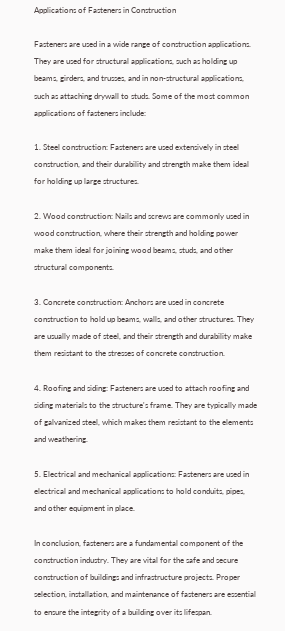Applications of Fasteners in Construction

Fasteners are used in a wide range of construction applications. They are used for structural applications, such as holding up beams, girders, and trusses, and in non-structural applications, such as attaching drywall to studs. Some of the most common applications of fasteners include:

1. Steel construction: Fasteners are used extensively in steel construction, and their durability and strength make them ideal for holding up large structures.

2. Wood construction: Nails and screws are commonly used in wood construction, where their strength and holding power make them ideal for joining wood beams, studs, and other structural components.

3. Concrete construction: Anchors are used in concrete construction to hold up beams, walls, and other structures. They are usually made of steel, and their strength and durability make them resistant to the stresses of concrete construction.

4. Roofing and siding: Fasteners are used to attach roofing and siding materials to the structure's frame. They are typically made of galvanized steel, which makes them resistant to the elements and weathering.

5. Electrical and mechanical applications: Fasteners are used in electrical and mechanical applications to hold conduits, pipes, and other equipment in place.

In conclusion, fasteners are a fundamental component of the construction industry. They are vital for the safe and secure construction of buildings and infrastructure projects. Proper selection, installation, and maintenance of fasteners are essential to ensure the integrity of a building over its lifespan.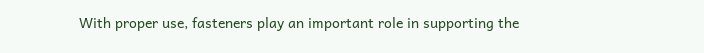With proper use, fasteners play an important role in supporting the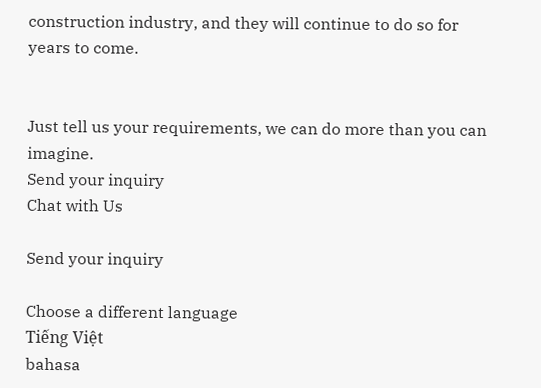construction industry, and they will continue to do so for years to come.


Just tell us your requirements, we can do more than you can imagine.
Send your inquiry
Chat with Us

Send your inquiry

Choose a different language
Tiếng Việt
bahasa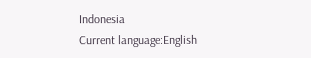Indonesia
Current language:English